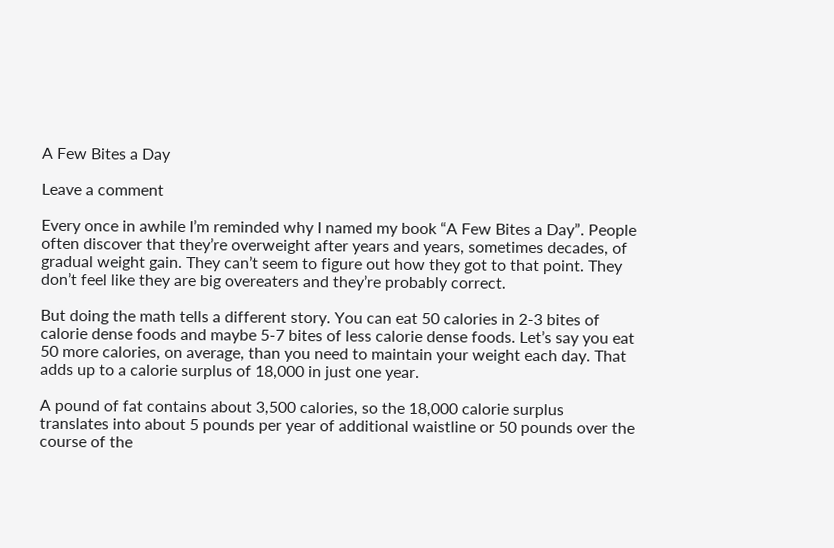A Few Bites a Day

Leave a comment

Every once in awhile I’m reminded why I named my book “A Few Bites a Day”. People often discover that they’re overweight after years and years, sometimes decades, of gradual weight gain. They can’t seem to figure out how they got to that point. They don’t feel like they are big overeaters and they’re probably correct.

But doing the math tells a different story. You can eat 50 calories in 2-3 bites of calorie dense foods and maybe 5-7 bites of less calorie dense foods. Let’s say you eat 50 more calories, on average, than you need to maintain your weight each day. That adds up to a calorie surplus of 18,000 in just one year.

A pound of fat contains about 3,500 calories, so the 18,000 calorie surplus translates into about 5 pounds per year of additional waistline or 50 pounds over the course of the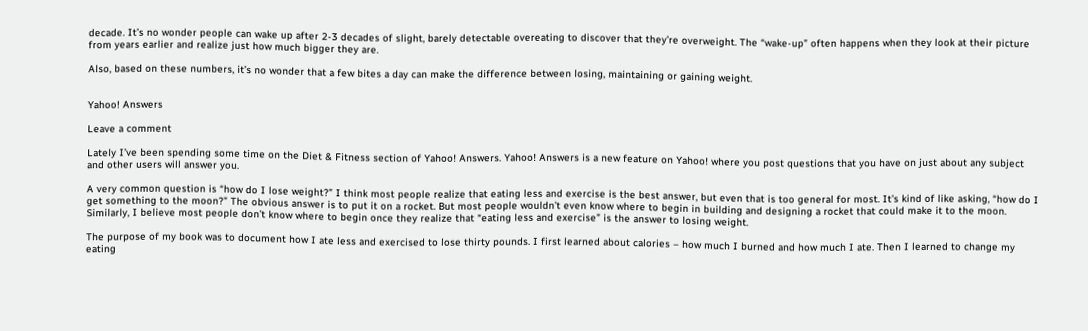decade. It’s no wonder people can wake up after 2-3 decades of slight, barely detectable overeating to discover that they’re overweight. The “wake-up” often happens when they look at their picture from years earlier and realize just how much bigger they are.

Also, based on these numbers, it’s no wonder that a few bites a day can make the difference between losing, maintaining or gaining weight.


Yahoo! Answers

Leave a comment

Lately I’ve been spending some time on the Diet & Fitness section of Yahoo! Answers. Yahoo! Answers is a new feature on Yahoo! where you post questions that you have on just about any subject and other users will answer you.

A very common question is “how do I lose weight?” I think most people realize that eating less and exercise is the best answer, but even that is too general for most. It’s kind of like asking, “how do I get something to the moon?” The obvious answer is to put it on a rocket. But most people wouldn’t even know where to begin in building and designing a rocket that could make it to the moon. Similarly, I believe most people don’t know where to begin once they realize that “eating less and exercise” is the answer to losing weight.

The purpose of my book was to document how I ate less and exercised to lose thirty pounds. I first learned about calories – how much I burned and how much I ate. Then I learned to change my eating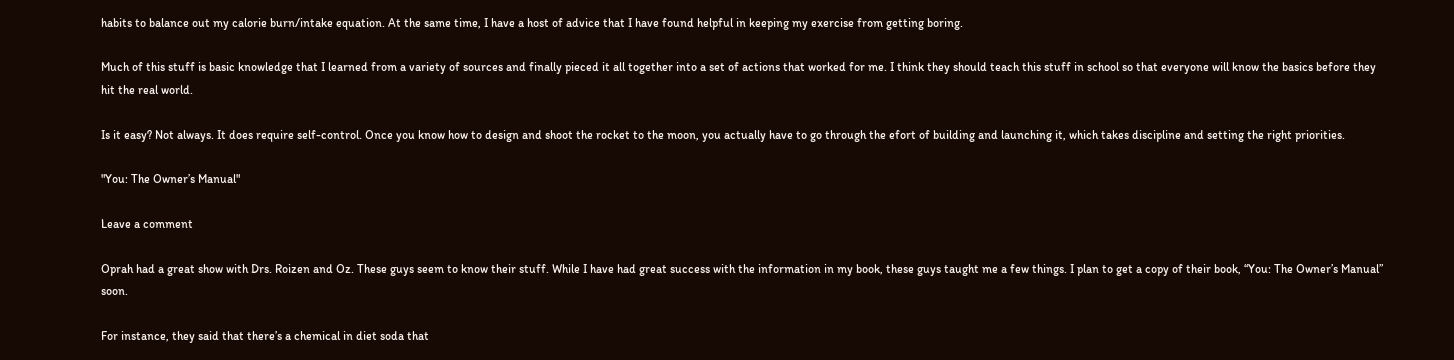habits to balance out my calorie burn/intake equation. At the same time, I have a host of advice that I have found helpful in keeping my exercise from getting boring.

Much of this stuff is basic knowledge that I learned from a variety of sources and finally pieced it all together into a set of actions that worked for me. I think they should teach this stuff in school so that everyone will know the basics before they hit the real world.

Is it easy? Not always. It does require self-control. Once you know how to design and shoot the rocket to the moon, you actually have to go through the efort of building and launching it, which takes discipline and setting the right priorities.

"You: The Owner’s Manual"

Leave a comment

Oprah had a great show with Drs. Roizen and Oz. These guys seem to know their stuff. While I have had great success with the information in my book, these guys taught me a few things. I plan to get a copy of their book, “You: The Owner’s Manual” soon.

For instance, they said that there’s a chemical in diet soda that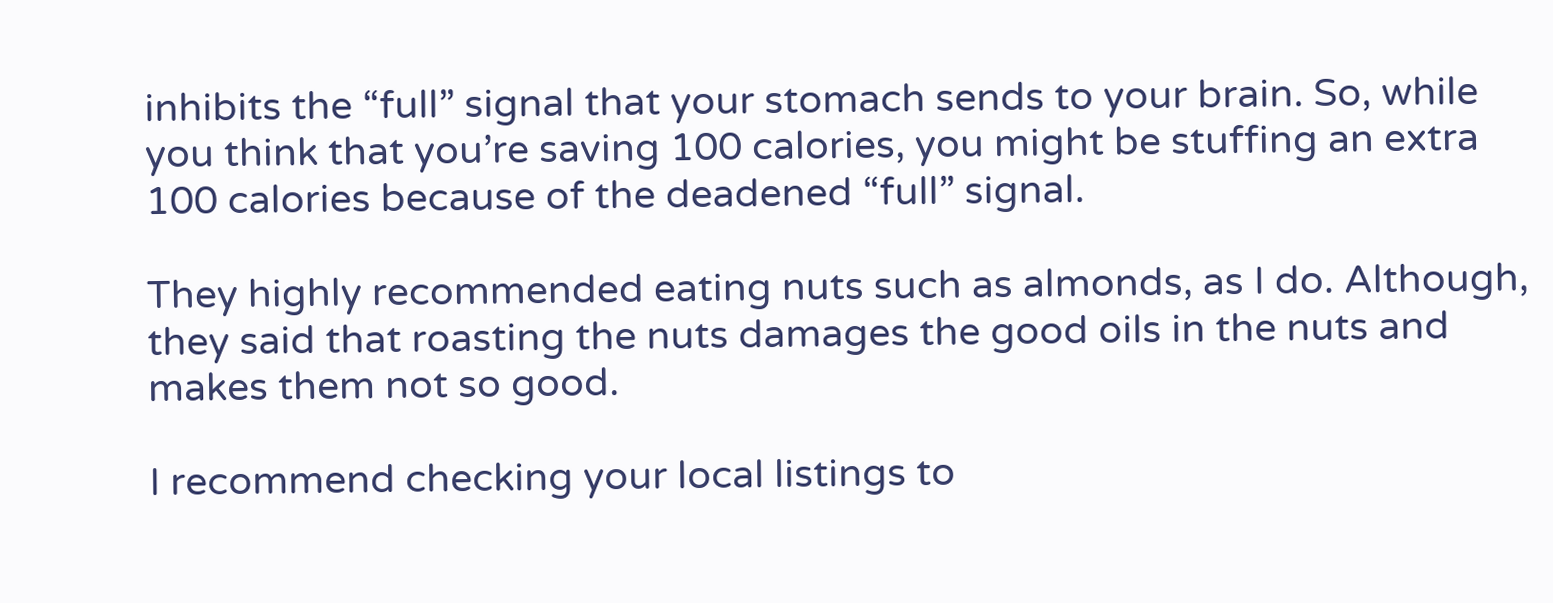inhibits the “full” signal that your stomach sends to your brain. So, while you think that you’re saving 100 calories, you might be stuffing an extra 100 calories because of the deadened “full” signal.

They highly recommended eating nuts such as almonds, as I do. Although, they said that roasting the nuts damages the good oils in the nuts and makes them not so good.

I recommend checking your local listings to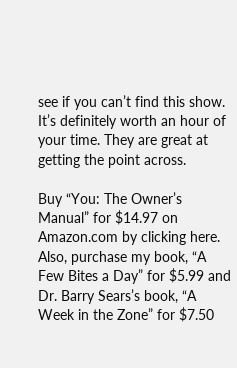see if you can’t find this show. It’s definitely worth an hour of your time. They are great at getting the point across.

Buy “You: The Owner’s Manual” for $14.97 on Amazon.com by clicking here. Also, purchase my book, “A Few Bites a Day” for $5.99 and Dr. Barry Sears’s book, “A Week in the Zone” for $7.50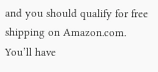and you should qualify for free shipping on Amazon.com. You’ll have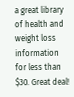a great library of health and weight loss information for less than $30. Great deal!